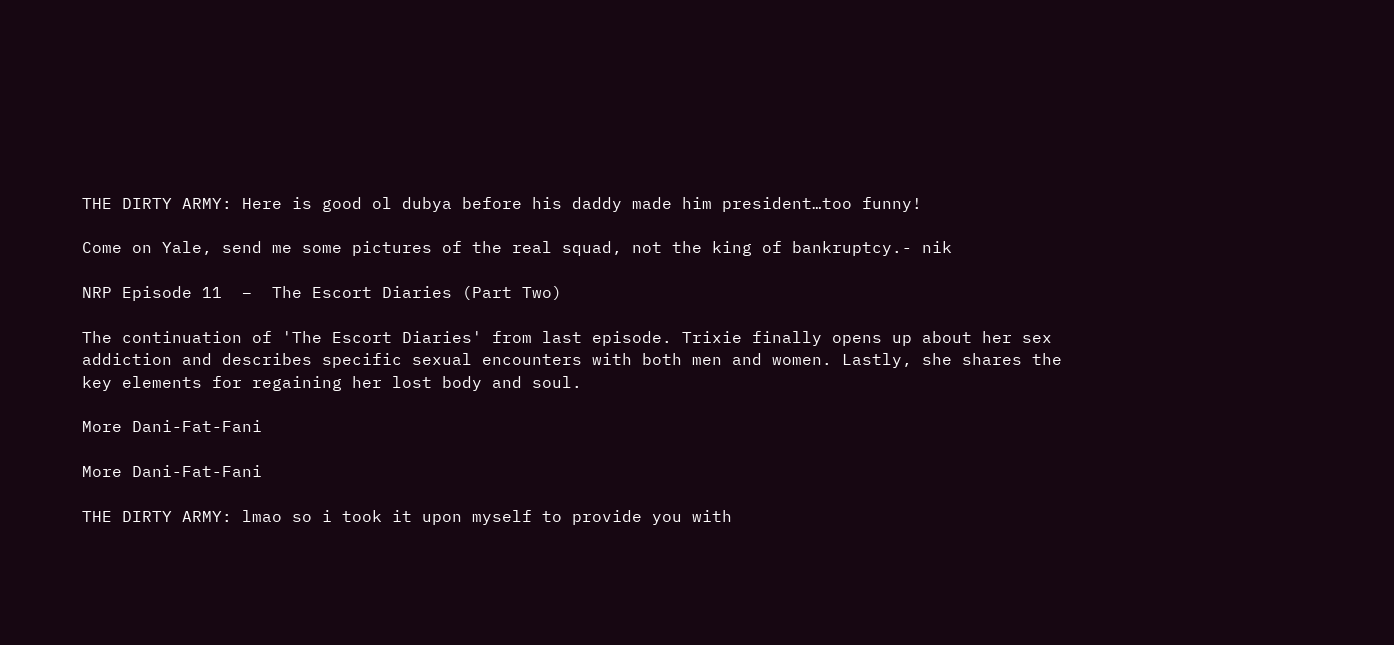THE DIRTY ARMY: Here is good ol dubya before his daddy made him president…too funny!

Come on Yale, send me some pictures of the real squad, not the king of bankruptcy.- nik

NRP Episode 11  –  The Escort Diaries (Part Two)

The continuation of 'The Escort Diaries' from last episode. Trixie finally opens up about her sex addiction and describes specific sexual encounters with both men and women. Lastly, she shares the key elements for regaining her lost body and soul.

More Dani-Fat-Fani

More Dani-Fat-Fani

THE DIRTY ARMY: lmao so i took it upon myself to provide you with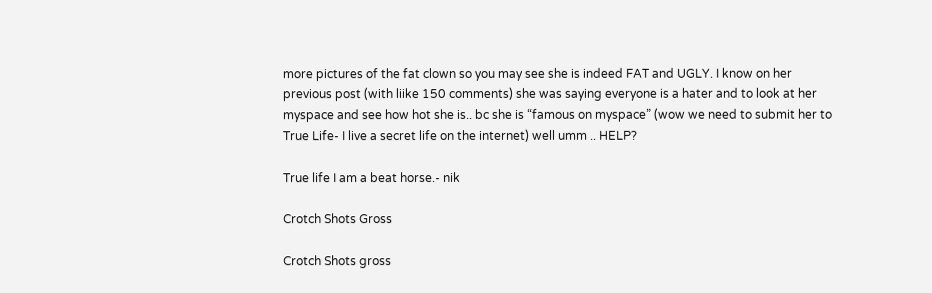more pictures of the fat clown so you may see she is indeed FAT and UGLY. I know on her previous post (with liike 150 comments) she was saying everyone is a hater and to look at her myspace and see how hot she is.. bc she is “famous on myspace” (wow we need to submit her to True Life- I live a secret life on the internet) well umm .. HELP?

True life I am a beat horse.- nik

Crotch Shots Gross

Crotch Shots gross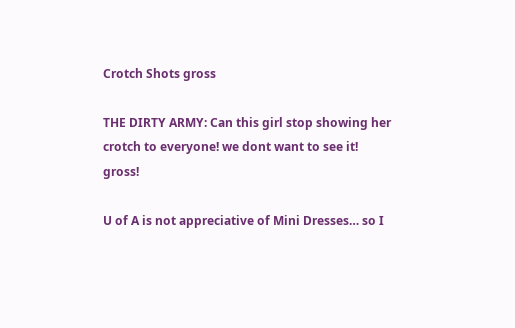Crotch Shots gross

THE DIRTY ARMY: Can this girl stop showing her crotch to everyone! we dont want to see it! gross!

U of A is not appreciative of Mini Dresses… so I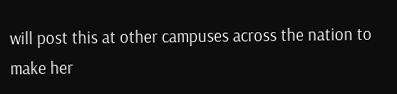will post this at other campuses across the nation to make her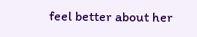feel better about her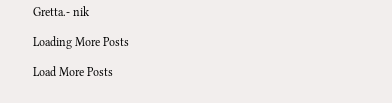Gretta.- nik

Loading More Posts

Load More Posts